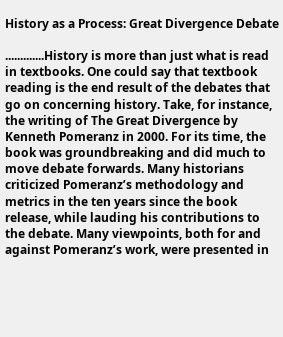History as a Process: Great Divergence Debate

.............History is more than just what is read in textbooks. One could say that textbook reading is the end result of the debates that go on concerning history. Take, for instance, the writing of The Great Divergence by Kenneth Pomeranz in 2000. For its time, the book was groundbreaking and did much to move debate forwards. Many historians criticized Pomeranz’s methodology and metrics in the ten years since the book release, while lauding his contributions to the debate. Many viewpoints, both for and against Pomeranz’s work, were presented in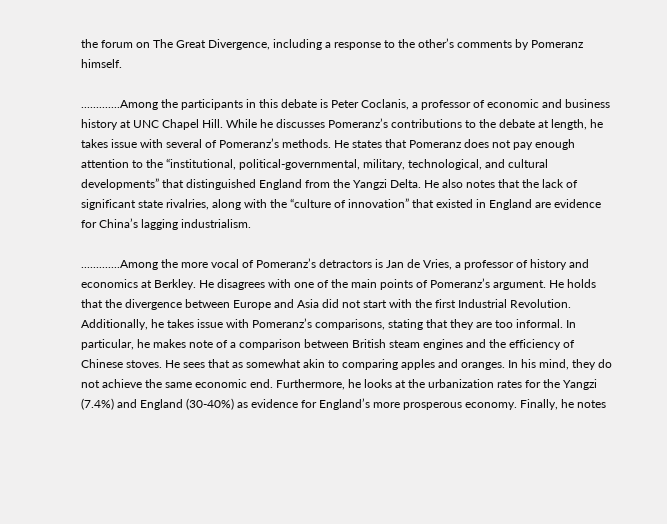the forum on The Great Divergence, including a response to the other’s comments by Pomeranz himself.

.............Among the participants in this debate is Peter Coclanis, a professor of economic and business history at UNC Chapel Hill. While he discusses Pomeranz’s contributions to the debate at length, he takes issue with several of Pomeranz’s methods. He states that Pomeranz does not pay enough attention to the “institutional, political-governmental, military, technological, and cultural developments” that distinguished England from the Yangzi Delta. He also notes that the lack of significant state rivalries, along with the “culture of innovation” that existed in England are evidence for China’s lagging industrialism.

.............Among the more vocal of Pomeranz’s detractors is Jan de Vries, a professor of history and economics at Berkley. He disagrees with one of the main points of Pomeranz’s argument. He holds that the divergence between Europe and Asia did not start with the first Industrial Revolution. Additionally, he takes issue with Pomeranz’s comparisons, stating that they are too informal. In particular, he makes note of a comparison between British steam engines and the efficiency of Chinese stoves. He sees that as somewhat akin to comparing apples and oranges. In his mind, they do not achieve the same economic end. Furthermore, he looks at the urbanization rates for the Yangzi (7.4%) and England (30-40%) as evidence for England’s more prosperous economy. Finally, he notes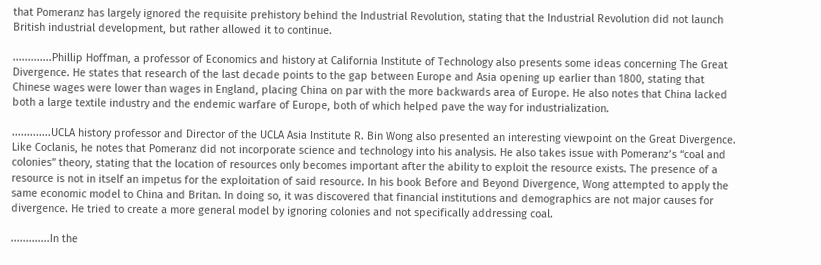that Pomeranz has largely ignored the requisite prehistory behind the Industrial Revolution, stating that the Industrial Revolution did not launch British industrial development, but rather allowed it to continue.

.............Phillip Hoffman, a professor of Economics and history at California Institute of Technology also presents some ideas concerning The Great Divergence. He states that research of the last decade points to the gap between Europe and Asia opening up earlier than 1800, stating that Chinese wages were lower than wages in England, placing China on par with the more backwards area of Europe. He also notes that China lacked both a large textile industry and the endemic warfare of Europe, both of which helped pave the way for industrialization.

.............UCLA history professor and Director of the UCLA Asia Institute R. Bin Wong also presented an interesting viewpoint on the Great Divergence. Like Coclanis, he notes that Pomeranz did not incorporate science and technology into his analysis. He also takes issue with Pomeranz’s “coal and colonies” theory, stating that the location of resources only becomes important after the ability to exploit the resource exists. The presence of a resource is not in itself an impetus for the exploitation of said resource. In his book Before and Beyond Divergence, Wong attempted to apply the same economic model to China and Britan. In doing so, it was discovered that financial institutions and demographics are not major causes for divergence. He tried to create a more general model by ignoring colonies and not specifically addressing coal.

.............In the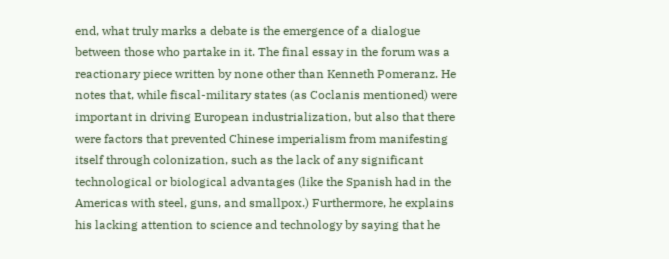end, what truly marks a debate is the emergence of a dialogue between those who partake in it. The final essay in the forum was a reactionary piece written by none other than Kenneth Pomeranz. He notes that, while fiscal-military states (as Coclanis mentioned) were important in driving European industrialization, but also that there were factors that prevented Chinese imperialism from manifesting itself through colonization, such as the lack of any significant technological or biological advantages (like the Spanish had in the Americas with steel, guns, and smallpox.) Furthermore, he explains his lacking attention to science and technology by saying that he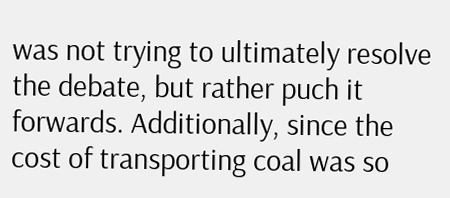was not trying to ultimately resolve the debate, but rather puch it forwards. Additionally, since the cost of transporting coal was so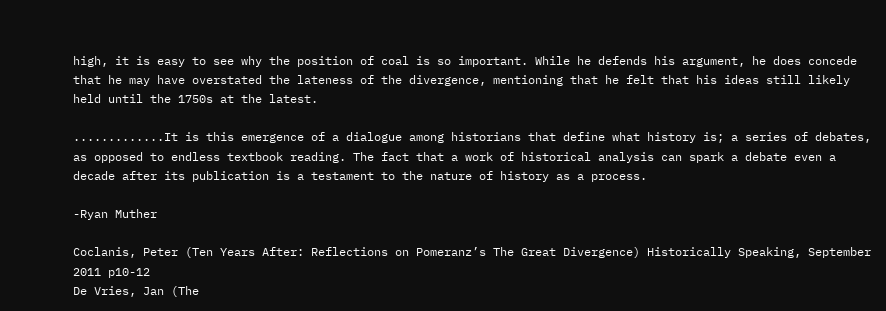high, it is easy to see why the position of coal is so important. While he defends his argument, he does concede that he may have overstated the lateness of the divergence, mentioning that he felt that his ideas still likely held until the 1750s at the latest.

.............It is this emergence of a dialogue among historians that define what history is; a series of debates, as opposed to endless textbook reading. The fact that a work of historical analysis can spark a debate even a decade after its publication is a testament to the nature of history as a process.

-Ryan Muther

Coclanis, Peter (Ten Years After: Reflections on Pomeranz’s The Great Divergence) Historically Speaking, September 2011 p10-12
De Vries, Jan (The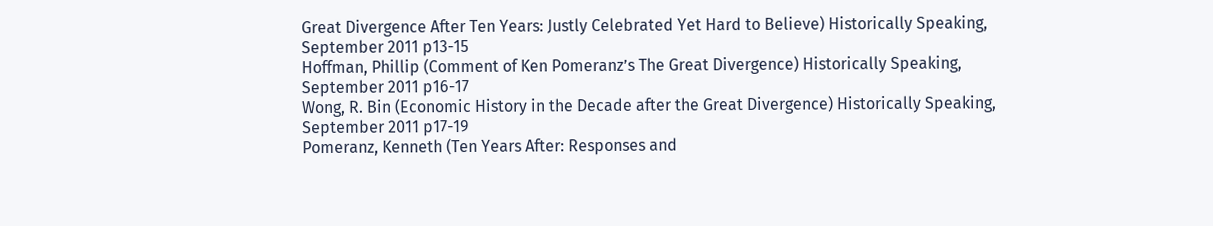Great Divergence After Ten Years: Justly Celebrated Yet Hard to Believe) Historically Speaking, September 2011 p13-15
Hoffman, Phillip (Comment of Ken Pomeranz’s The Great Divergence) Historically Speaking, September 2011 p16-17
Wong, R. Bin (Economic History in the Decade after the Great Divergence) Historically Speaking, September 2011 p17-19
Pomeranz, Kenneth (Ten Years After: Responses and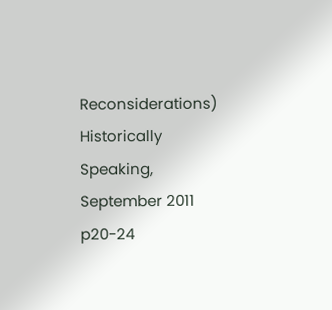Reconsiderations) Historically Speaking, September 2011 p20-24